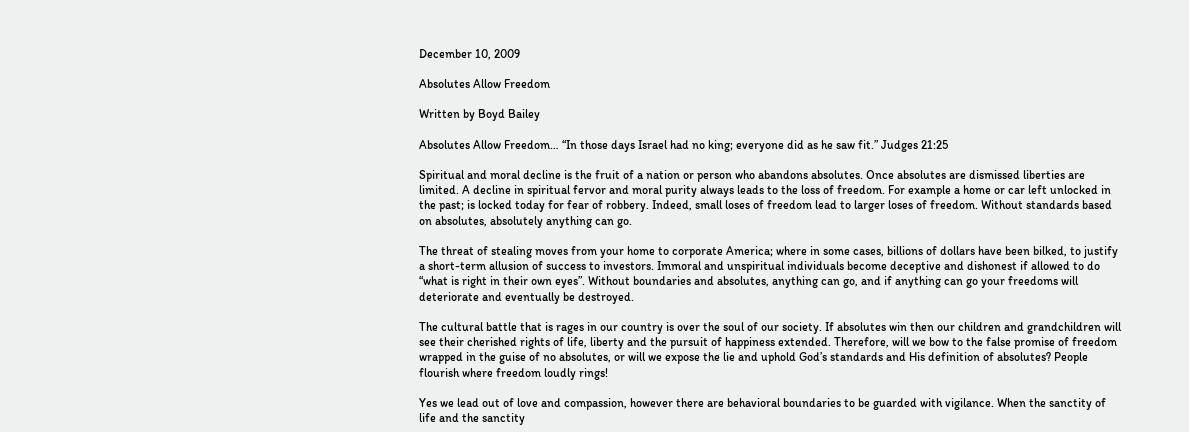December 10, 2009

Absolutes Allow Freedom

Written by Boyd Bailey

Absolutes Allow Freedom… “In those days Israel had no king; everyone did as he saw fit.” Judges 21:25

Spiritual and moral decline is the fruit of a nation or person who abandons absolutes. Once absolutes are dismissed liberties are limited. A decline in spiritual fervor and moral purity always leads to the loss of freedom. For example a home or car left unlocked in the past; is locked today for fear of robbery. Indeed, small loses of freedom lead to larger loses of freedom. Without standards based on absolutes, absolutely anything can go.

The threat of stealing moves from your home to corporate America; where in some cases, billions of dollars have been bilked, to justify a short-term allusion of success to investors. Immoral and unspiritual individuals become deceptive and dishonest if allowed to do “what is right in their own eyes”. Without boundaries and absolutes, anything can go, and if anything can go your freedoms will deteriorate and eventually be destroyed.

The cultural battle that is rages in our country is over the soul of our society. If absolutes win then our children and grandchildren will see their cherished rights of life, liberty and the pursuit of happiness extended. Therefore, will we bow to the false promise of freedom wrapped in the guise of no absolutes, or will we expose the lie and uphold God’s standards and His definition of absolutes? People flourish where freedom loudly rings!

Yes we lead out of love and compassion, however there are behavioral boundaries to be guarded with vigilance. When the sanctity of life and the sanctity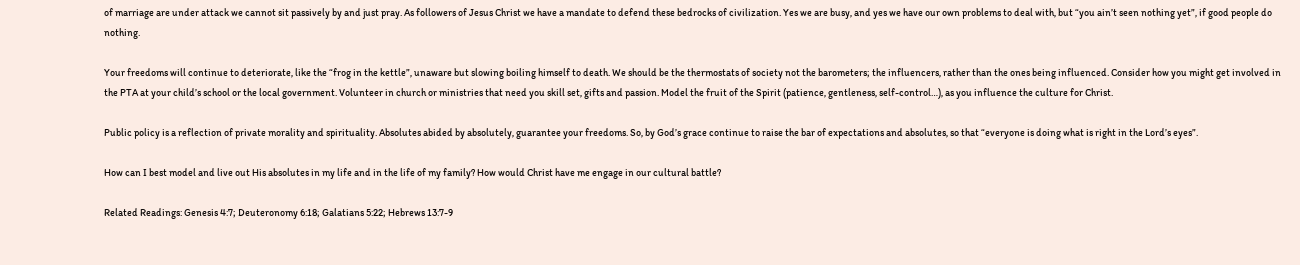of marriage are under attack we cannot sit passively by and just pray. As followers of Jesus Christ we have a mandate to defend these bedrocks of civilization. Yes we are busy, and yes we have our own problems to deal with, but “you ain’t seen nothing yet”, if good people do nothing.

Your freedoms will continue to deteriorate, like the “frog in the kettle”, unaware but slowing boiling himself to death. We should be the thermostats of society not the barometers; the influencers, rather than the ones being influenced. Consider how you might get involved in the PTA at your child’s school or the local government. Volunteer in church or ministries that need you skill set, gifts and passion. Model the fruit of the Spirit (patience, gentleness, self-control…), as you influence the culture for Christ.

Public policy is a reflection of private morality and spirituality. Absolutes abided by absolutely, guarantee your freedoms. So, by God’s grace continue to raise the bar of expectations and absolutes, so that “everyone is doing what is right in the Lord’s eyes”.

How can I best model and live out His absolutes in my life and in the life of my family? How would Christ have me engage in our cultural battle?

Related Readings: Genesis 4:7; Deuteronomy 6:18; Galatians 5:22; Hebrews 13:7-9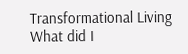Transformational Living
What did I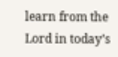learn from the Lord in today’s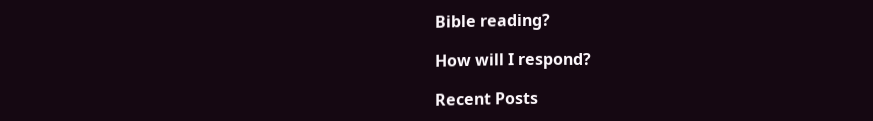Bible reading?

How will I respond?

Recent Posts